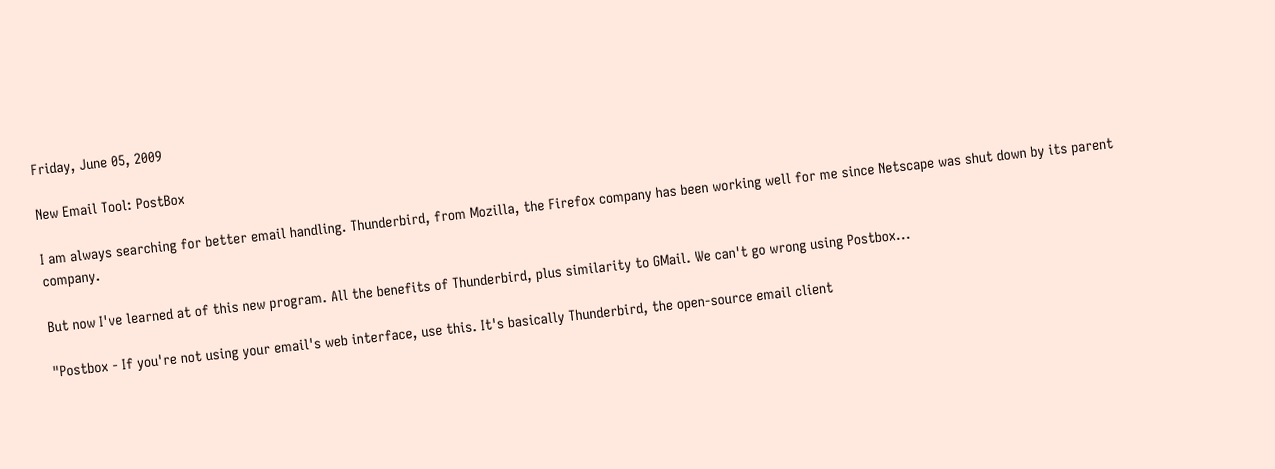Friday, June 05, 2009

New Email Tool: PostBox

I am always searching for better email handling. Thunderbird, from Mozilla, the Firefox company has been working well for me since Netscape was shut down by its parent company.

But now I've learned at of this new program. All the benefits of Thunderbird, plus similarity to GMail. We can't go wrong using Postbox...

"Postbox - If you're not using your email's web interface, use this. It's basically Thunderbird, the open-source email client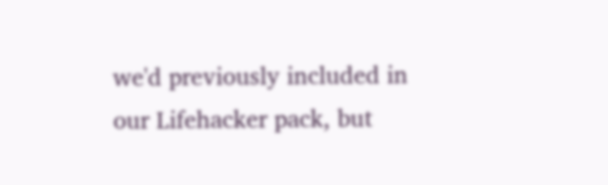we'd previously included in our Lifehacker pack, but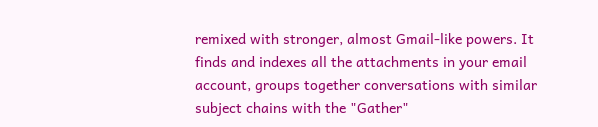remixed with stronger, almost Gmail-like powers. It finds and indexes all the attachments in your email account, groups together conversations with similar subject chains with the "Gather"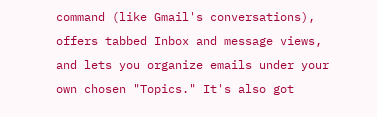command (like Gmail's conversations), offers tabbed Inbox and message views, and lets you organize emails under your own chosen "Topics." It's also got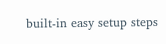built-in easy setup steps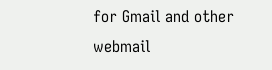for Gmail and other webmail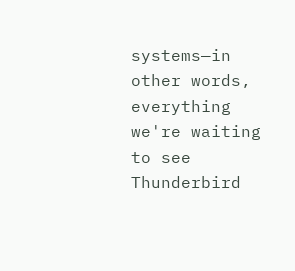systems—in other words, everything we're waiting to see Thunderbird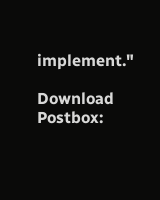implement."

Download Postbox: